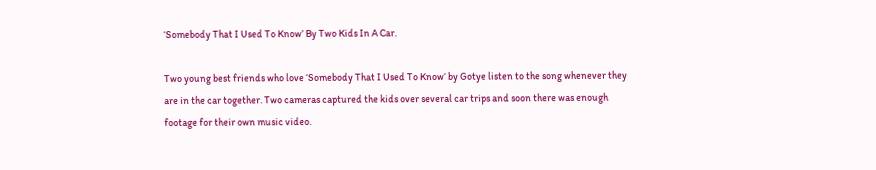‘Somebody That I Used To Know’ By Two Kids In A Car.

Two young best friends who love ‘Somebody That I Used To Know‘ by Gotye listen to the song whenever they are in the car together. Two cameras captured the kids over several car trips and soon there was enough footage for their own music video.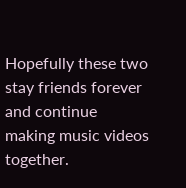Hopefully these two stay friends forever and continue making music videos together.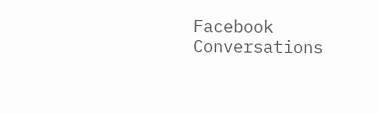Facebook Conversations